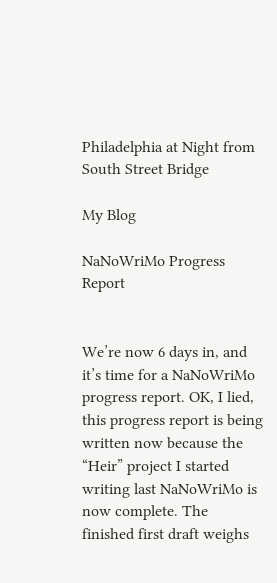Philadelphia at Night from South Street Bridge

My Blog

NaNoWriMo Progress Report


We’re now 6 days in, and it’s time for a NaNoWriMo progress report. OK, I lied, this progress report is being written now because the “Heir” project I started writing last NaNoWriMo is now complete. The finished first draft weighs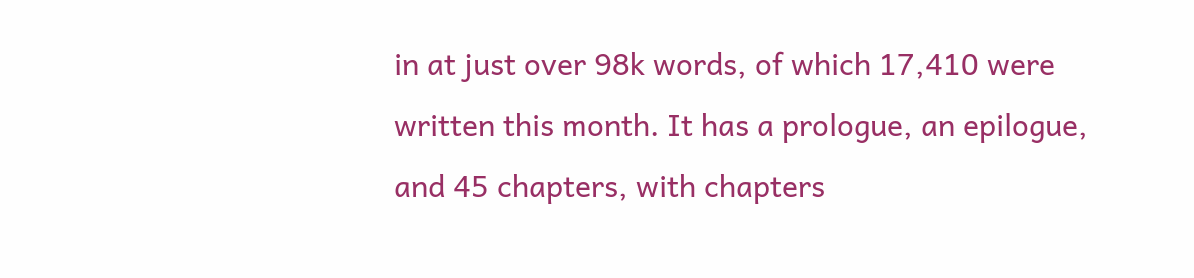in at just over 98k words, of which 17,410 were written this month. It has a prologue, an epilogue, and 45 chapters, with chapters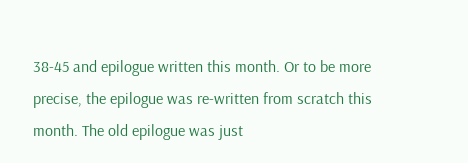38-45 and epilogue written this month. Or to be more precise, the epilogue was re-written from scratch this month. The old epilogue was just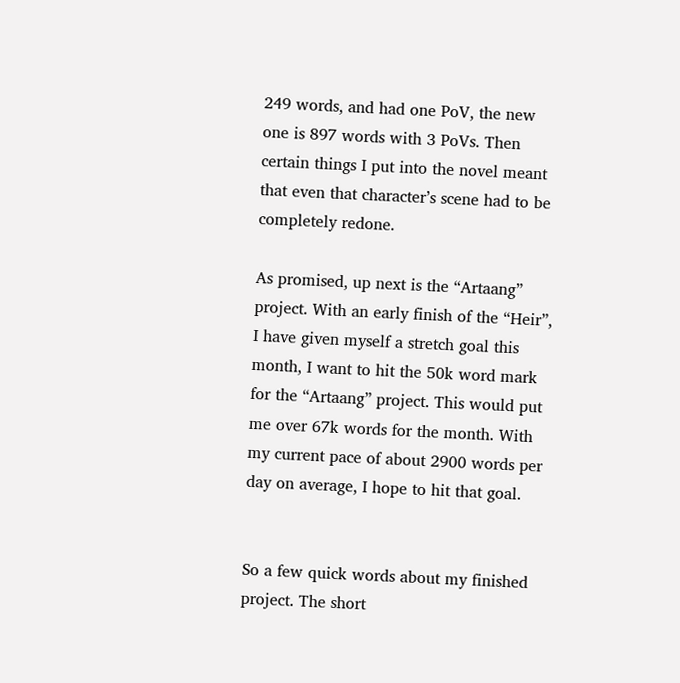249 words, and had one PoV, the new one is 897 words with 3 PoVs. Then certain things I put into the novel meant that even that character’s scene had to be completely redone.

As promised, up next is the “Artaang” project. With an early finish of the “Heir”, I have given myself a stretch goal this month, I want to hit the 50k word mark for the “Artaang” project. This would put me over 67k words for the month. With my current pace of about 2900 words per day on average, I hope to hit that goal.


So a few quick words about my finished project. The short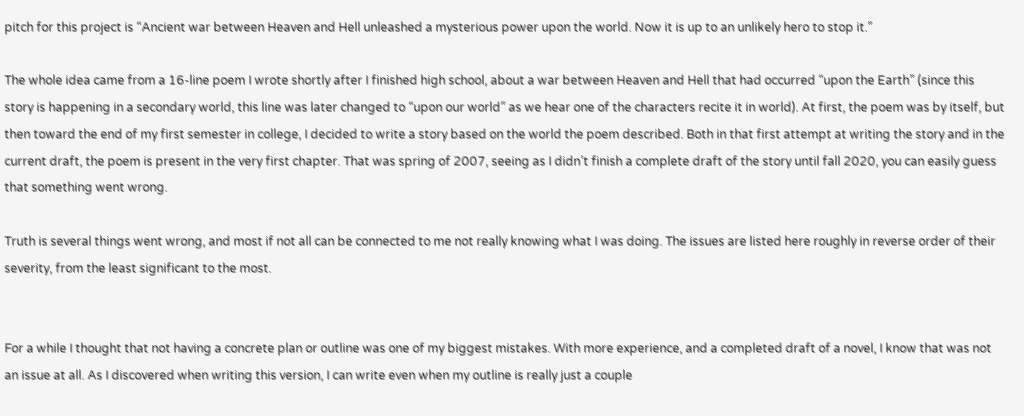pitch for this project is “Ancient war between Heaven and Hell unleashed a mysterious power upon the world. Now it is up to an unlikely hero to stop it.”

The whole idea came from a 16-line poem I wrote shortly after I finished high school, about a war between Heaven and Hell that had occurred “upon the Earth” (since this story is happening in a secondary world, this line was later changed to “upon our world” as we hear one of the characters recite it in world). At first, the poem was by itself, but then toward the end of my first semester in college, I decided to write a story based on the world the poem described. Both in that first attempt at writing the story and in the current draft, the poem is present in the very first chapter. That was spring of 2007, seeing as I didn’t finish a complete draft of the story until fall 2020, you can easily guess that something went wrong.

Truth is several things went wrong, and most if not all can be connected to me not really knowing what I was doing. The issues are listed here roughly in reverse order of their severity, from the least significant to the most.


For a while I thought that not having a concrete plan or outline was one of my biggest mistakes. With more experience, and a completed draft of a novel, I know that was not an issue at all. As I discovered when writing this version, I can write even when my outline is really just a couple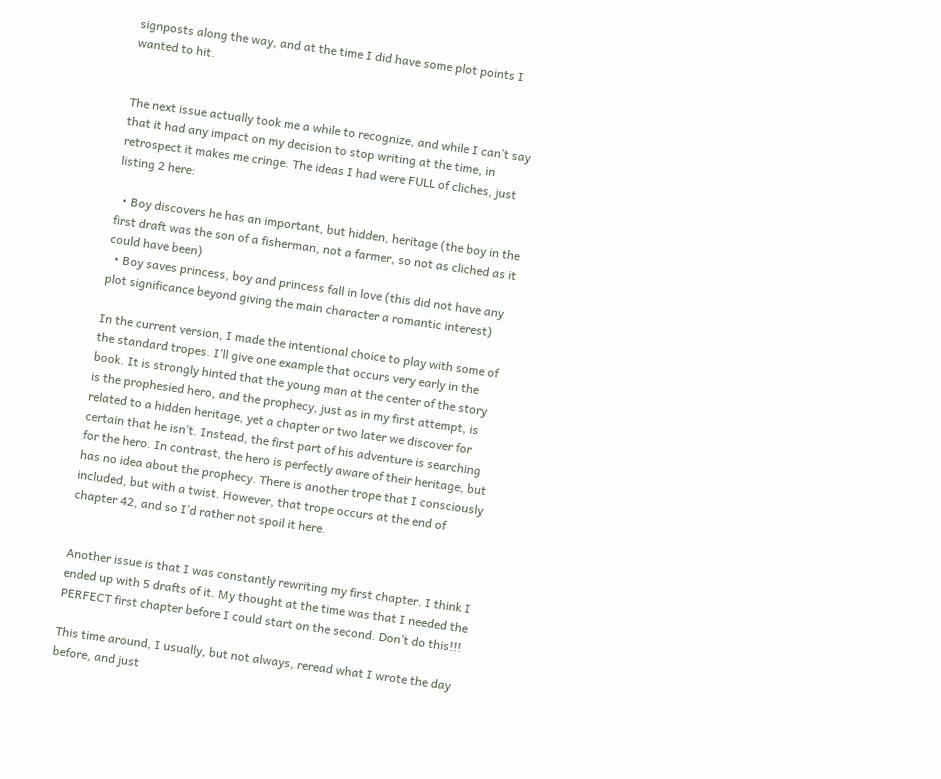signposts along the way, and at the time I did have some plot points I wanted to hit.


The next issue actually took me a while to recognize, and while I can’t say that it had any impact on my decision to stop writing at the time, in retrospect it makes me cringe. The ideas I had were FULL of cliches, just listing 2 here:

  • Boy discovers he has an important, but hidden, heritage (the boy in the first draft was the son of a fisherman, not a farmer, so not as cliched as it could have been)
  • Boy saves princess, boy and princess fall in love (this did not have any plot significance beyond giving the main character a romantic interest)

In the current version, I made the intentional choice to play with some of the standard tropes. I’ll give one example that occurs very early in the book. It is strongly hinted that the young man at the center of the story is the prophesied hero, and the prophecy, just as in my first attempt, is related to a hidden heritage, yet a chapter or two later we discover for certain that he isn’t. Instead, the first part of his adventure is searching for the hero. In contrast, the hero is perfectly aware of their heritage, but has no idea about the prophecy. There is another trope that I consciously included, but with a twist. However, that trope occurs at the end of chapter 42, and so I’d rather not spoil it here.


Another issue is that I was constantly rewriting my first chapter. I think I ended up with 5 drafts of it. My thought at the time was that I needed the PERFECT first chapter before I could start on the second. Don’t do this!!!

This time around, I usually, but not always, reread what I wrote the day before, and just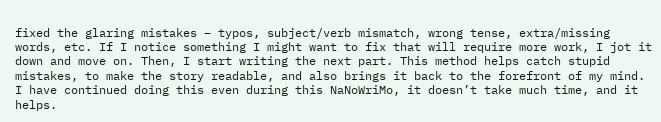fixed the glaring mistakes – typos, subject/verb mismatch, wrong tense, extra/missing words, etc. If I notice something I might want to fix that will require more work, I jot it down and move on. Then, I start writing the next part. This method helps catch stupid mistakes, to make the story readable, and also brings it back to the forefront of my mind. I have continued doing this even during this NaNoWriMo, it doesn’t take much time, and it helps.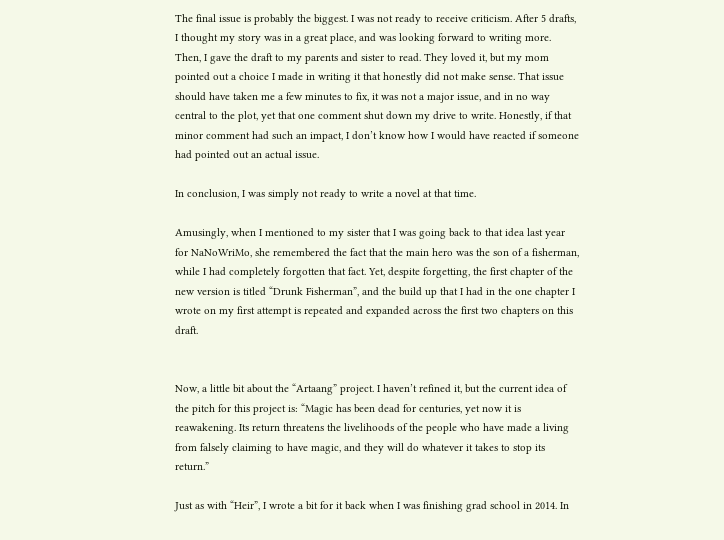The final issue is probably the biggest. I was not ready to receive criticism. After 5 drafts, I thought my story was in a great place, and was looking forward to writing more. Then, I gave the draft to my parents and sister to read. They loved it, but my mom pointed out a choice I made in writing it that honestly did not make sense. That issue should have taken me a few minutes to fix, it was not a major issue, and in no way central to the plot, yet that one comment shut down my drive to write. Honestly, if that minor comment had such an impact, I don’t know how I would have reacted if someone had pointed out an actual issue.

In conclusion, I was simply not ready to write a novel at that time.

Amusingly, when I mentioned to my sister that I was going back to that idea last year for NaNoWriMo, she remembered the fact that the main hero was the son of a fisherman, while I had completely forgotten that fact. Yet, despite forgetting, the first chapter of the new version is titled “Drunk Fisherman”, and the build up that I had in the one chapter I wrote on my first attempt is repeated and expanded across the first two chapters on this draft.


Now, a little bit about the “Artaang” project. I haven’t refined it, but the current idea of the pitch for this project is: “Magic has been dead for centuries, yet now it is reawakening. Its return threatens the livelihoods of the people who have made a living from falsely claiming to have magic, and they will do whatever it takes to stop its return.”

Just as with “Heir”, I wrote a bit for it back when I was finishing grad school in 2014. In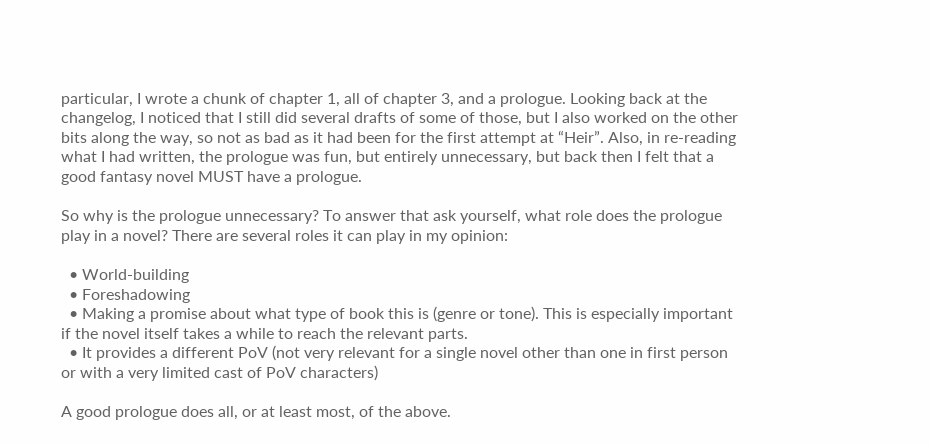particular, I wrote a chunk of chapter 1, all of chapter 3, and a prologue. Looking back at the changelog, I noticed that I still did several drafts of some of those, but I also worked on the other bits along the way, so not as bad as it had been for the first attempt at “Heir”. Also, in re-reading what I had written, the prologue was fun, but entirely unnecessary, but back then I felt that a good fantasy novel MUST have a prologue.

So why is the prologue unnecessary? To answer that ask yourself, what role does the prologue play in a novel? There are several roles it can play in my opinion:

  • World-building
  • Foreshadowing
  • Making a promise about what type of book this is (genre or tone). This is especially important if the novel itself takes a while to reach the relevant parts.
  • It provides a different PoV (not very relevant for a single novel other than one in first person or with a very limited cast of PoV characters)

A good prologue does all, or at least most, of the above.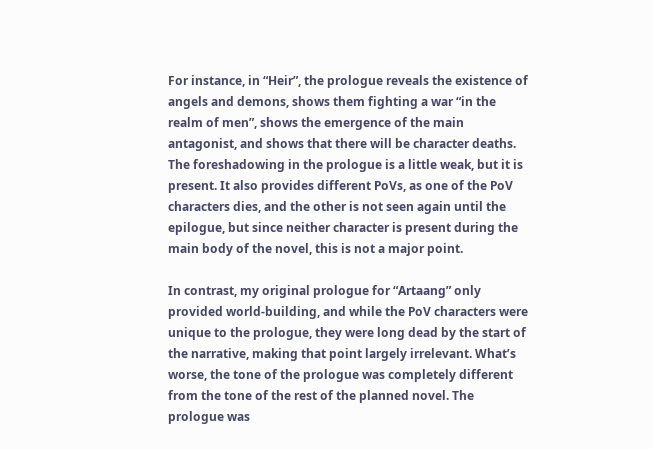For instance, in “Heir”, the prologue reveals the existence of angels and demons, shows them fighting a war “in the realm of men”, shows the emergence of the main antagonist, and shows that there will be character deaths. The foreshadowing in the prologue is a little weak, but it is present. It also provides different PoVs, as one of the PoV characters dies, and the other is not seen again until the epilogue, but since neither character is present during the main body of the novel, this is not a major point.

In contrast, my original prologue for “Artaang” only provided world-building, and while the PoV characters were unique to the prologue, they were long dead by the start of the narrative, making that point largely irrelevant. What’s worse, the tone of the prologue was completely different from the tone of the rest of the planned novel. The prologue was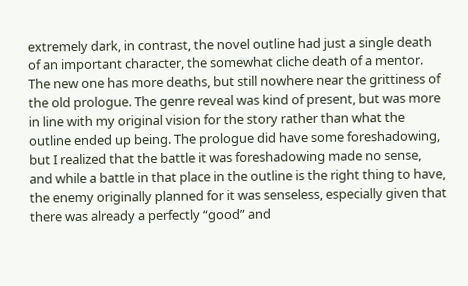extremely dark, in contrast, the novel outline had just a single death of an important character, the somewhat cliche death of a mentor. The new one has more deaths, but still nowhere near the grittiness of the old prologue. The genre reveal was kind of present, but was more in line with my original vision for the story rather than what the outline ended up being. The prologue did have some foreshadowing, but I realized that the battle it was foreshadowing made no sense, and while a battle in that place in the outline is the right thing to have, the enemy originally planned for it was senseless, especially given that there was already a perfectly “good” and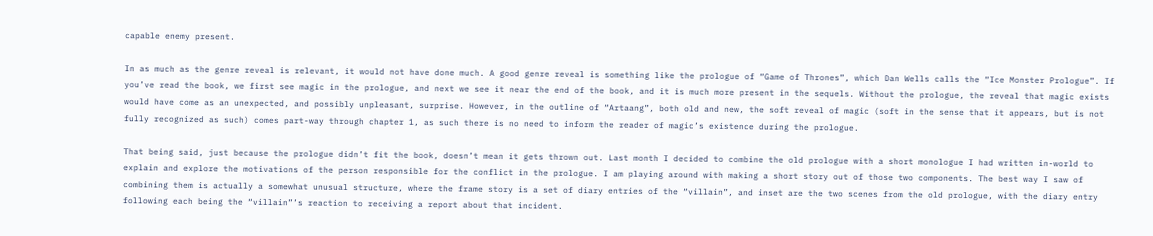capable enemy present.

In as much as the genre reveal is relevant, it would not have done much. A good genre reveal is something like the prologue of “Game of Thrones”, which Dan Wells calls the “Ice Monster Prologue”. If you’ve read the book, we first see magic in the prologue, and next we see it near the end of the book, and it is much more present in the sequels. Without the prologue, the reveal that magic exists would have come as an unexpected, and possibly unpleasant, surprise. However, in the outline of “Artaang”, both old and new, the soft reveal of magic (soft in the sense that it appears, but is not fully recognized as such) comes part-way through chapter 1, as such there is no need to inform the reader of magic’s existence during the prologue.

That being said, just because the prologue didn’t fit the book, doesn’t mean it gets thrown out. Last month I decided to combine the old prologue with a short monologue I had written in-world to explain and explore the motivations of the person responsible for the conflict in the prologue. I am playing around with making a short story out of those two components. The best way I saw of combining them is actually a somewhat unusual structure, where the frame story is a set of diary entries of the “villain”, and inset are the two scenes from the old prologue, with the diary entry following each being the “villain”’s reaction to receiving a report about that incident.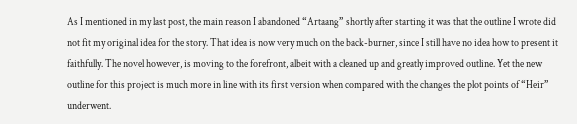As I mentioned in my last post, the main reason I abandoned “Artaang” shortly after starting it was that the outline I wrote did not fit my original idea for the story. That idea is now very much on the back-burner, since I still have no idea how to present it faithfully. The novel however, is moving to the forefront, albeit with a cleaned up and greatly improved outline. Yet the new outline for this project is much more in line with its first version when compared with the changes the plot points of “Heir” underwent.